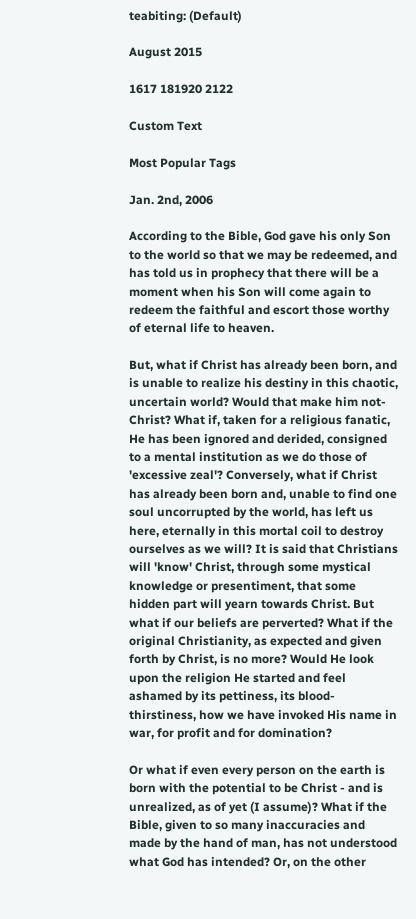teabiting: (Default)

August 2015

1617 181920 2122

Custom Text

Most Popular Tags

Jan. 2nd, 2006

According to the Bible, God gave his only Son to the world so that we may be redeemed, and has told us in prophecy that there will be a moment when his Son will come again to redeem the faithful and escort those worthy of eternal life to heaven.

But, what if Christ has already been born, and is unable to realize his destiny in this chaotic, uncertain world? Would that make him not-Christ? What if, taken for a religious fanatic, He has been ignored and derided, consigned to a mental institution as we do those of 'excessive zeal'? Conversely, what if Christ has already been born and, unable to find one soul uncorrupted by the world, has left us here, eternally in this mortal coil to destroy ourselves as we will? It is said that Christians will 'know' Christ, through some mystical knowledge or presentiment, that some hidden part will yearn towards Christ. But what if our beliefs are perverted? What if the original Christianity, as expected and given forth by Christ, is no more? Would He look upon the religion He started and feel ashamed by its pettiness, its blood-thirstiness, how we have invoked His name in war, for profit and for domination?

Or what if even every person on the earth is born with the potential to be Christ - and is unrealized, as of yet (I assume)? What if the Bible, given to so many inaccuracies and made by the hand of man, has not understood what God has intended? Or, on the other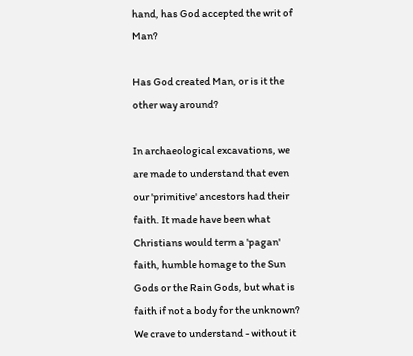hand, has God accepted the writ of Man?

Has God created Man, or is it the other way around?

In archaeological excavations, we are made to understand that even our 'primitive' ancestors had their faith. It made have been what Christians would term a 'pagan' faith, humble homage to the Sun Gods or the Rain Gods, but what is faith if not a body for the unknown? We crave to understand - without it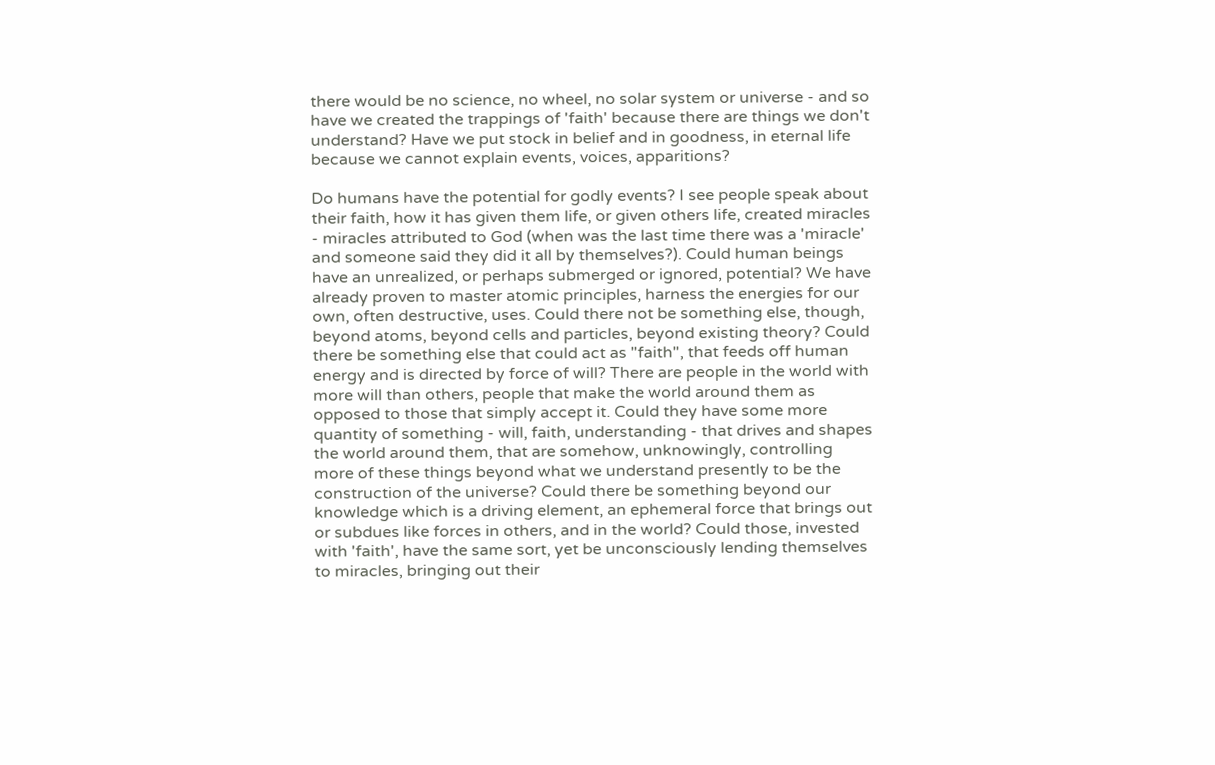there would be no science, no wheel, no solar system or universe - and so have we created the trappings of 'faith' because there are things we don't understand? Have we put stock in belief and in goodness, in eternal life because we cannot explain events, voices, apparitions?

Do humans have the potential for godly events? I see people speak about their faith, how it has given them life, or given others life, created miracles - miracles attributed to God (when was the last time there was a 'miracle' and someone said they did it all by themselves?). Could human beings have an unrealized, or perhaps submerged or ignored, potential? We have already proven to master atomic principles, harness the energies for our own, often destructive, uses. Could there not be something else, though, beyond atoms, beyond cells and particles, beyond existing theory? Could there be something else that could act as "faith", that feeds off human energy and is directed by force of will? There are people in the world with more will than others, people that make the world around them as opposed to those that simply accept it. Could they have some more quantity of something - will, faith, understanding - that drives and shapes the world around them, that are somehow, unknowingly, controlling more of these things beyond what we understand presently to be the construction of the universe? Could there be something beyond our knowledge which is a driving element, an ephemeral force that brings out or subdues like forces in others, and in the world? Could those, invested with 'faith', have the same sort, yet be unconsciously lending themselves to miracles, bringing out their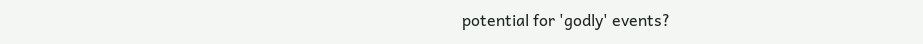potential for 'godly' events?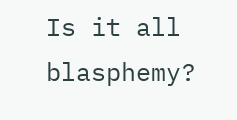Is it all blasphemy?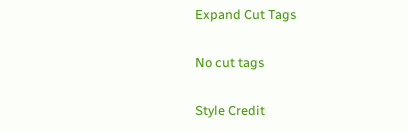Expand Cut Tags

No cut tags

Style Credit